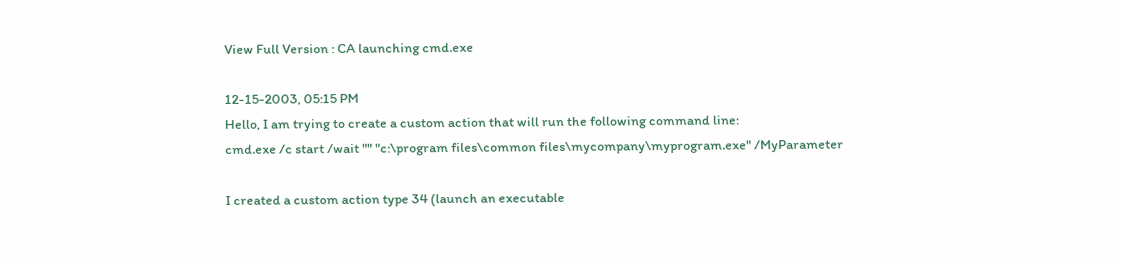View Full Version : CA launching cmd.exe

12-15-2003, 05:15 PM
Hello, I am trying to create a custom action that will run the following command line:
cmd.exe /c start /wait "" "c:\program files\common files\mycompany\myprogram.exe" /MyParameter

I created a custom action type 34 (launch an executable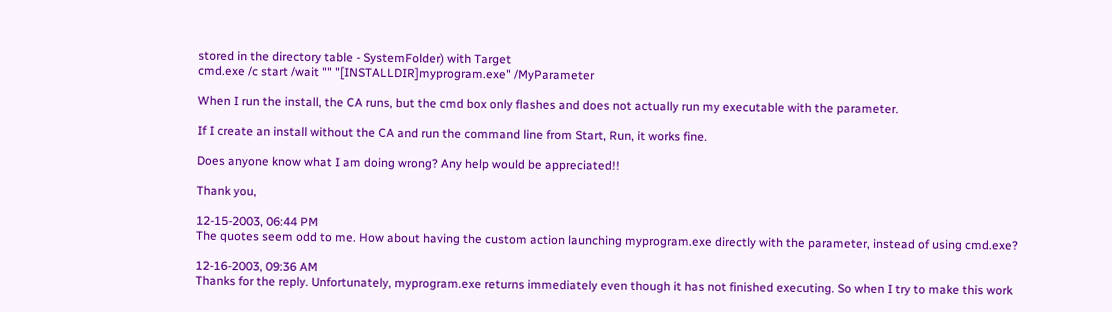stored in the directory table - SystemFolder) with Target
cmd.exe /c start /wait "" "[INSTALLDIR]myprogram.exe" /MyParameter

When I run the install, the CA runs, but the cmd box only flashes and does not actually run my executable with the parameter.

If I create an install without the CA and run the command line from Start, Run, it works fine.

Does anyone know what I am doing wrong? Any help would be appreciated!!

Thank you,

12-15-2003, 06:44 PM
The quotes seem odd to me. How about having the custom action launching myprogram.exe directly with the parameter, instead of using cmd.exe?

12-16-2003, 09:36 AM
Thanks for the reply. Unfortunately, myprogram.exe returns immediately even though it has not finished executing. So when I try to make this work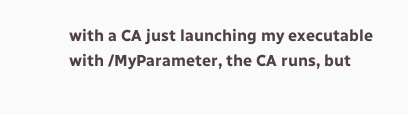with a CA just launching my executable with /MyParameter, the CA runs, but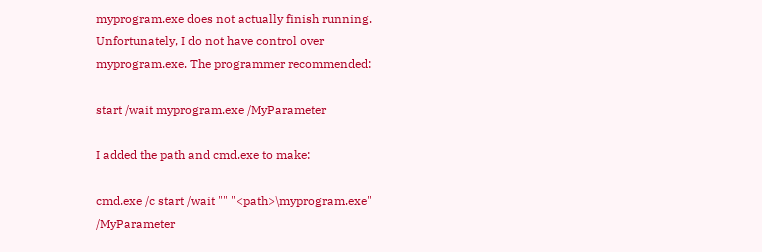myprogram.exe does not actually finish running. Unfortunately, I do not have control over myprogram.exe. The programmer recommended:

start /wait myprogram.exe /MyParameter

I added the path and cmd.exe to make:

cmd.exe /c start /wait "" "<path>\myprogram.exe" /MyParameter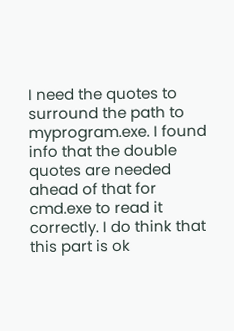I need the quotes to surround the path to myprogram.exe. I found info that the double quotes are needed ahead of that for cmd.exe to read it correctly. I do think that this part is ok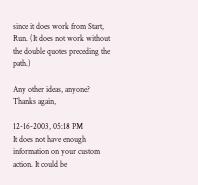since it does work from Start, Run. (It does not work without the double quotes preceding the path.)

Any other ideas, anyone? Thanks again,

12-16-2003, 05:18 PM
It does not have enough information on your custom action. It could be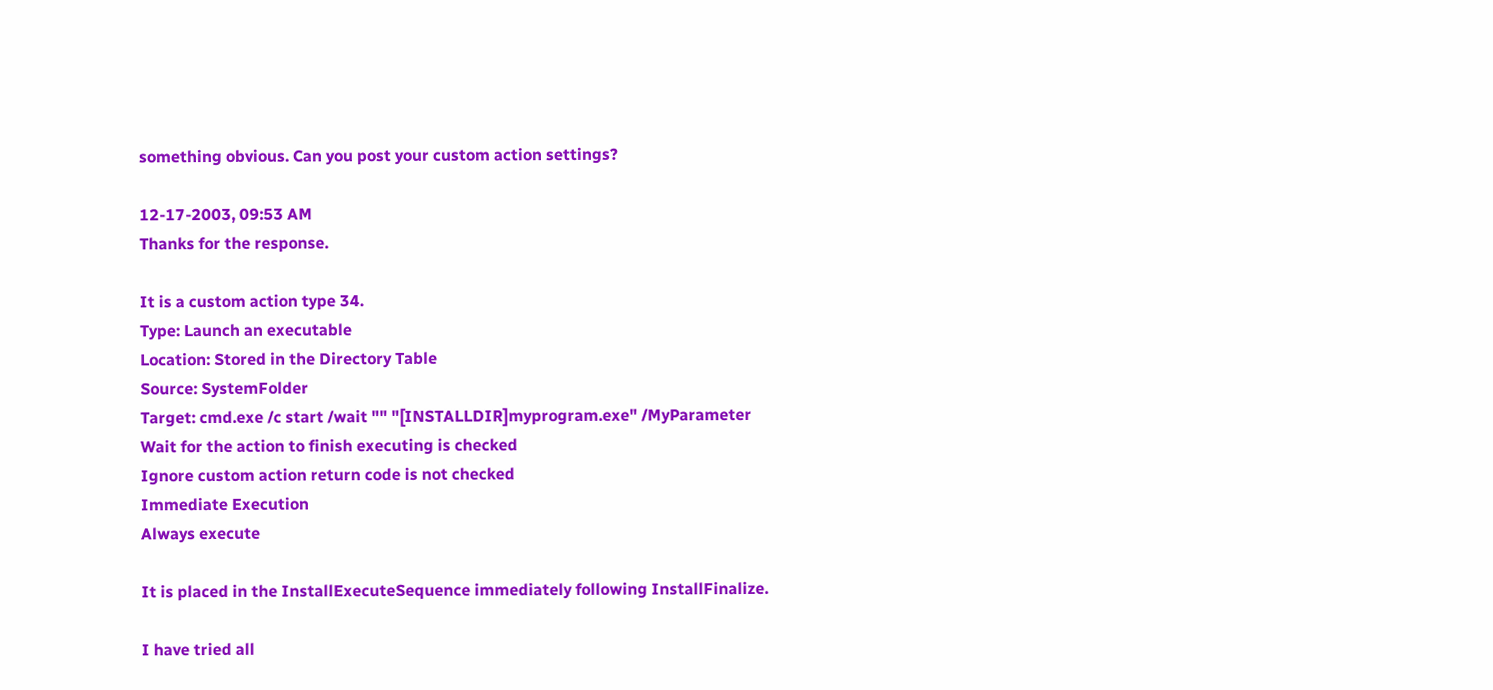something obvious. Can you post your custom action settings?

12-17-2003, 09:53 AM
Thanks for the response.

It is a custom action type 34.
Type: Launch an executable
Location: Stored in the Directory Table
Source: SystemFolder
Target: cmd.exe /c start /wait "" "[INSTALLDIR]myprogram.exe" /MyParameter
Wait for the action to finish executing is checked
Ignore custom action return code is not checked
Immediate Execution
Always execute

It is placed in the InstallExecuteSequence immediately following InstallFinalize.

I have tried all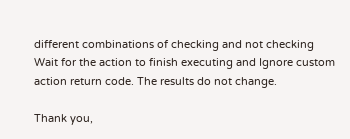different combinations of checking and not checking Wait for the action to finish executing and Ignore custom action return code. The results do not change.

Thank you,